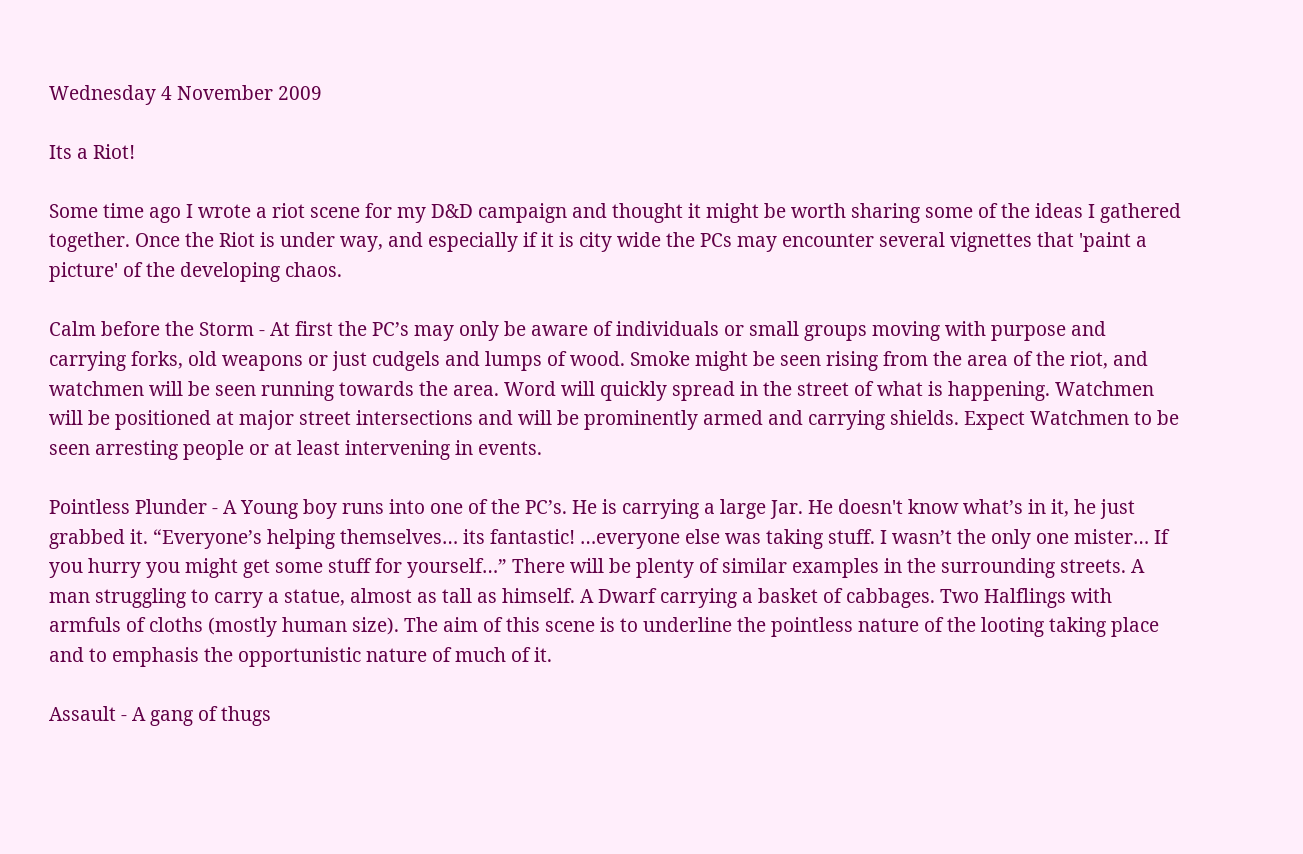Wednesday 4 November 2009

Its a Riot!

Some time ago I wrote a riot scene for my D&D campaign and thought it might be worth sharing some of the ideas I gathered together. Once the Riot is under way, and especially if it is city wide the PCs may encounter several vignettes that 'paint a picture' of the developing chaos.

Calm before the Storm - At first the PC’s may only be aware of individuals or small groups moving with purpose and carrying forks, old weapons or just cudgels and lumps of wood. Smoke might be seen rising from the area of the riot, and watchmen will be seen running towards the area. Word will quickly spread in the street of what is happening. Watchmen will be positioned at major street intersections and will be prominently armed and carrying shields. Expect Watchmen to be seen arresting people or at least intervening in events.

Pointless Plunder - A Young boy runs into one of the PC’s. He is carrying a large Jar. He doesn't know what’s in it, he just grabbed it. “Everyone’s helping themselves… its fantastic! …everyone else was taking stuff. I wasn’t the only one mister… If you hurry you might get some stuff for yourself…” There will be plenty of similar examples in the surrounding streets. A man struggling to carry a statue, almost as tall as himself. A Dwarf carrying a basket of cabbages. Two Halflings with armfuls of cloths (mostly human size). The aim of this scene is to underline the pointless nature of the looting taking place and to emphasis the opportunistic nature of much of it.

Assault - A gang of thugs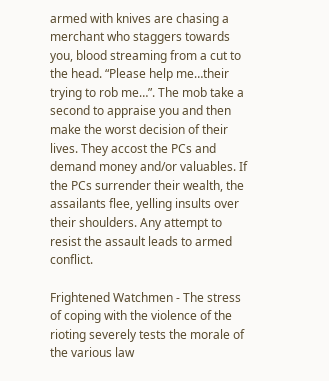armed with knives are chasing a merchant who staggers towards you, blood streaming from a cut to the head. “Please help me…their trying to rob me…”. The mob take a second to appraise you and then make the worst decision of their lives. They accost the PCs and demand money and/or valuables. If the PCs surrender their wealth, the assailants flee, yelling insults over their shoulders. Any attempt to resist the assault leads to armed conflict.

Frightened Watchmen - The stress of coping with the violence of the rioting severely tests the morale of the various law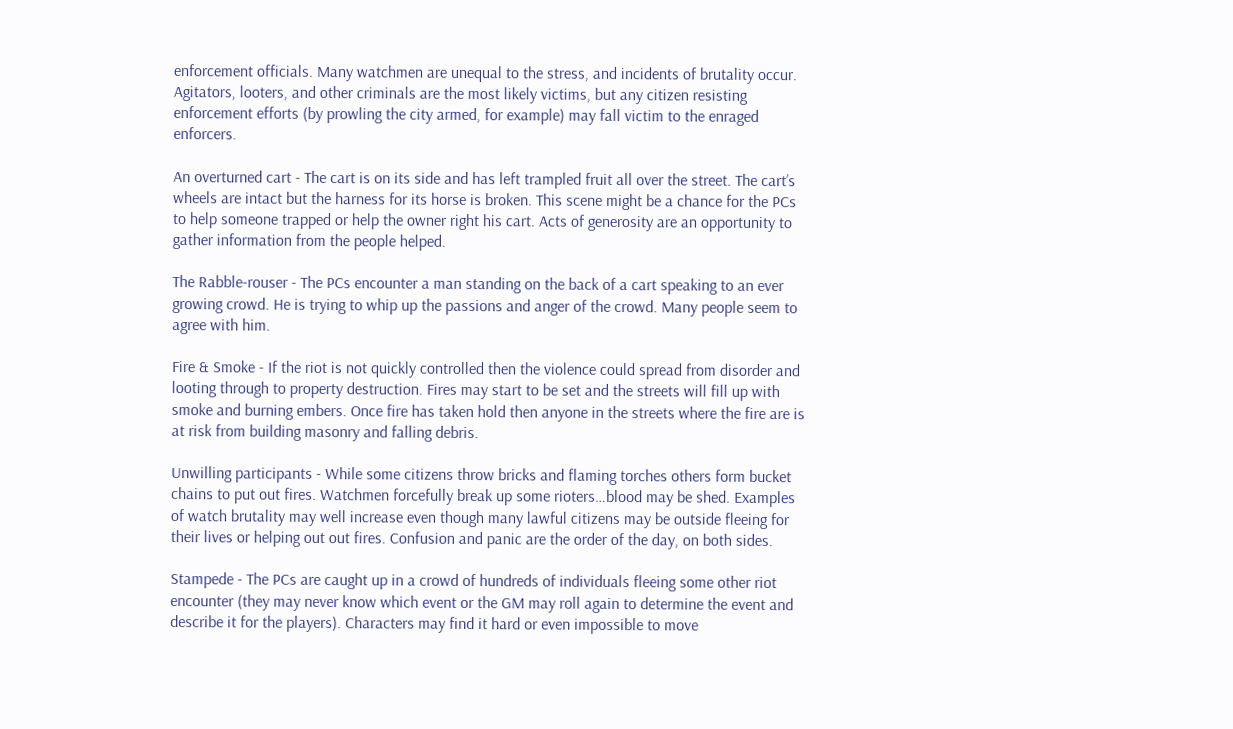enforcement officials. Many watchmen are unequal to the stress, and incidents of brutality occur. Agitators, looters, and other criminals are the most likely victims, but any citizen resisting enforcement efforts (by prowling the city armed, for example) may fall victim to the enraged enforcers.

An overturned cart - The cart is on its side and has left trampled fruit all over the street. The cart’s wheels are intact but the harness for its horse is broken. This scene might be a chance for the PCs to help someone trapped or help the owner right his cart. Acts of generosity are an opportunity to gather information from the people helped.

The Rabble-rouser - The PCs encounter a man standing on the back of a cart speaking to an ever growing crowd. He is trying to whip up the passions and anger of the crowd. Many people seem to agree with him.

Fire & Smoke - If the riot is not quickly controlled then the violence could spread from disorder and looting through to property destruction. Fires may start to be set and the streets will fill up with smoke and burning embers. Once fire has taken hold then anyone in the streets where the fire are is at risk from building masonry and falling debris.

Unwilling participants - While some citizens throw bricks and flaming torches others form bucket chains to put out fires. Watchmen forcefully break up some rioters…blood may be shed. Examples of watch brutality may well increase even though many lawful citizens may be outside fleeing for their lives or helping out out fires. Confusion and panic are the order of the day, on both sides.

Stampede - The PCs are caught up in a crowd of hundreds of individuals fleeing some other riot encounter (they may never know which event or the GM may roll again to determine the event and describe it for the players). Characters may find it hard or even impossible to move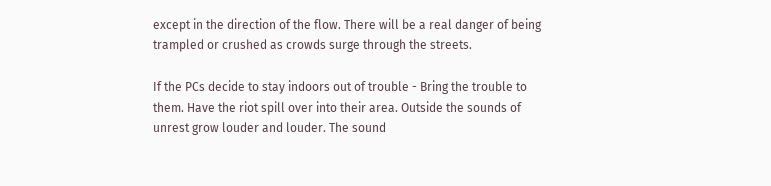except in the direction of the flow. There will be a real danger of being trampled or crushed as crowds surge through the streets.

If the PCs decide to stay indoors out of trouble - Bring the trouble to them. Have the riot spill over into their area. Outside the sounds of unrest grow louder and louder. The sound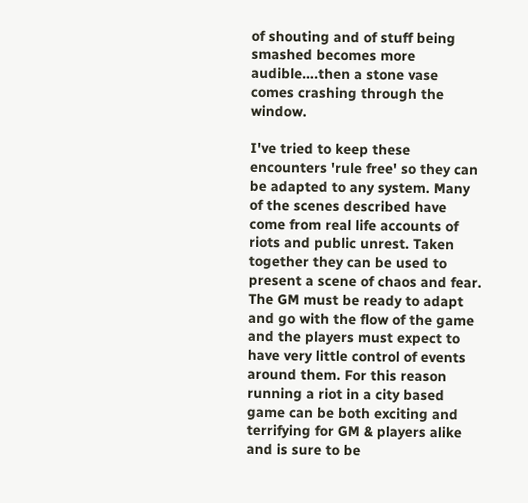of shouting and of stuff being smashed becomes more audible….then a stone vase comes crashing through the window.

I've tried to keep these encounters 'rule free' so they can be adapted to any system. Many of the scenes described have come from real life accounts of riots and public unrest. Taken together they can be used to present a scene of chaos and fear. The GM must be ready to adapt and go with the flow of the game and the players must expect to have very little control of events around them. For this reason running a riot in a city based game can be both exciting and terrifying for GM & players alike and is sure to be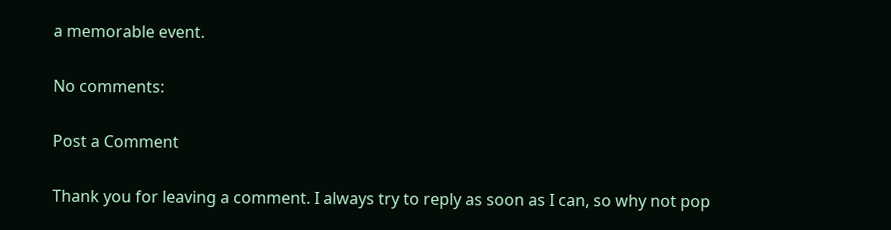a memorable event.

No comments:

Post a Comment

Thank you for leaving a comment. I always try to reply as soon as I can, so why not pop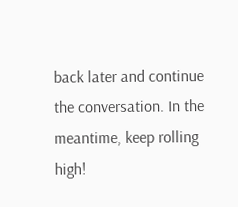back later and continue the conversation. In the meantime, keep rolling high!